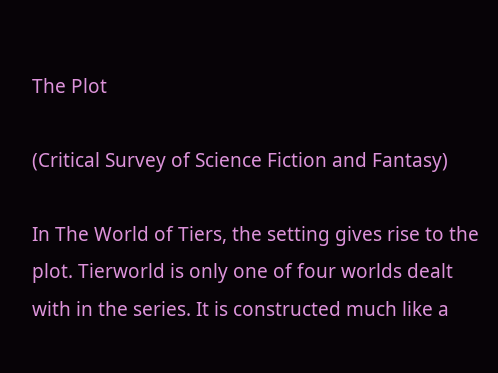The Plot

(Critical Survey of Science Fiction and Fantasy)

In The World of Tiers, the setting gives rise to the plot. Tierworld is only one of four worlds dealt with in the series. It is constructed much like a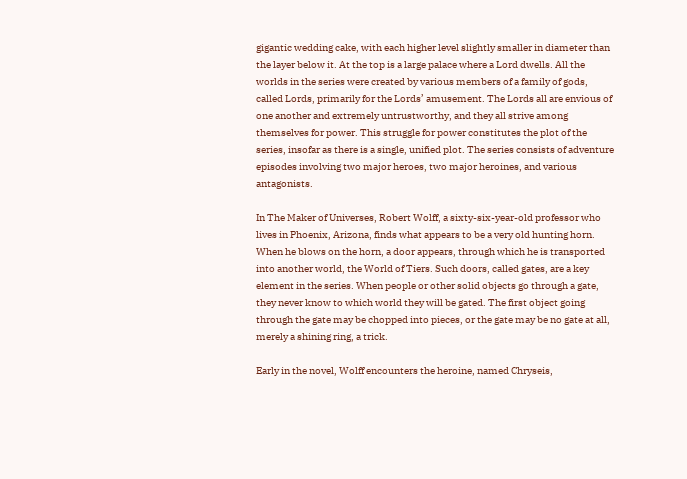gigantic wedding cake, with each higher level slightly smaller in diameter than the layer below it. At the top is a large palace where a Lord dwells. All the worlds in the series were created by various members of a family of gods, called Lords, primarily for the Lords’ amusement. The Lords all are envious of one another and extremely untrustworthy, and they all strive among themselves for power. This struggle for power constitutes the plot of the series, insofar as there is a single, unified plot. The series consists of adventure episodes involving two major heroes, two major heroines, and various antagonists.

In The Maker of Universes, Robert Wolff, a sixty-six-year-old professor who lives in Phoenix, Arizona, finds what appears to be a very old hunting horn. When he blows on the horn, a door appears, through which he is transported into another world, the World of Tiers. Such doors, called gates, are a key element in the series. When people or other solid objects go through a gate, they never know to which world they will be gated. The first object going through the gate may be chopped into pieces, or the gate may be no gate at all, merely a shining ring, a trick.

Early in the novel, Wolff encounters the heroine, named Chryseis,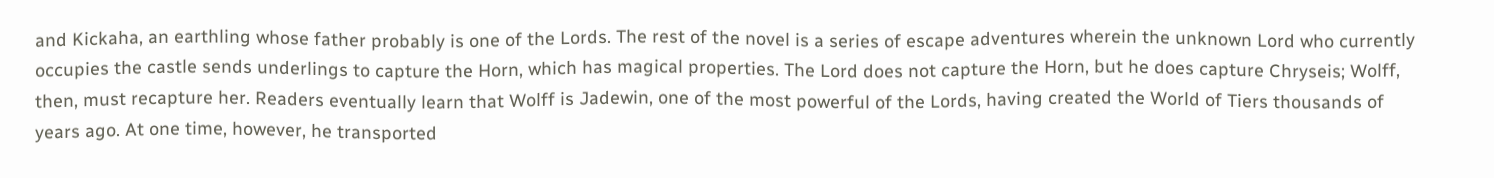and Kickaha, an earthling whose father probably is one of the Lords. The rest of the novel is a series of escape adventures wherein the unknown Lord who currently occupies the castle sends underlings to capture the Horn, which has magical properties. The Lord does not capture the Horn, but he does capture Chryseis; Wolff, then, must recapture her. Readers eventually learn that Wolff is Jadewin, one of the most powerful of the Lords, having created the World of Tiers thousands of years ago. At one time, however, he transported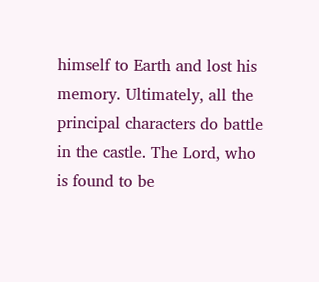himself to Earth and lost his memory. Ultimately, all the principal characters do battle in the castle. The Lord, who is found to be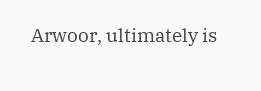Arwoor, ultimately is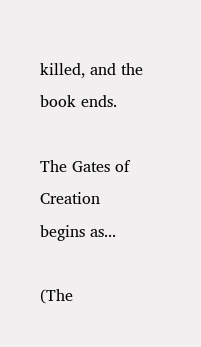killed, and the book ends.

The Gates of Creation begins as...

(The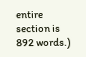entire section is 892 words.)